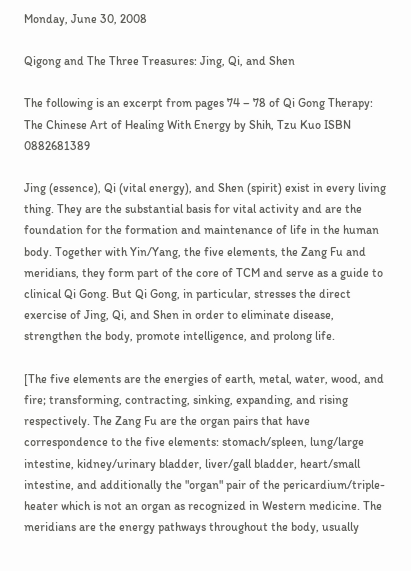Monday, June 30, 2008

Qigong and The Three Treasures: Jing, Qi, and Shen

The following is an excerpt from pages 74 – 78 of Qi Gong Therapy: The Chinese Art of Healing With Energy by Shih, Tzu Kuo ISBN 0882681389

Jing (essence), Qi (vital energy), and Shen (spirit) exist in every living thing. They are the substantial basis for vital activity and are the foundation for the formation and maintenance of life in the human body. Together with Yin/Yang, the five elements, the Zang Fu and meridians, they form part of the core of TCM and serve as a guide to clinical Qi Gong. But Qi Gong, in particular, stresses the direct exercise of Jing, Qi, and Shen in order to eliminate disease, strengthen the body, promote intelligence, and prolong life.

[The five elements are the energies of earth, metal, water, wood, and fire; transforming, contracting, sinking, expanding, and rising respectively. The Zang Fu are the organ pairs that have correspondence to the five elements: stomach/spleen, lung/large intestine, kidney/urinary bladder, liver/gall bladder, heart/small intestine, and additionally the "organ" pair of the pericardium/triple-heater which is not an organ as recognized in Western medicine. The meridians are the energy pathways throughout the body, usually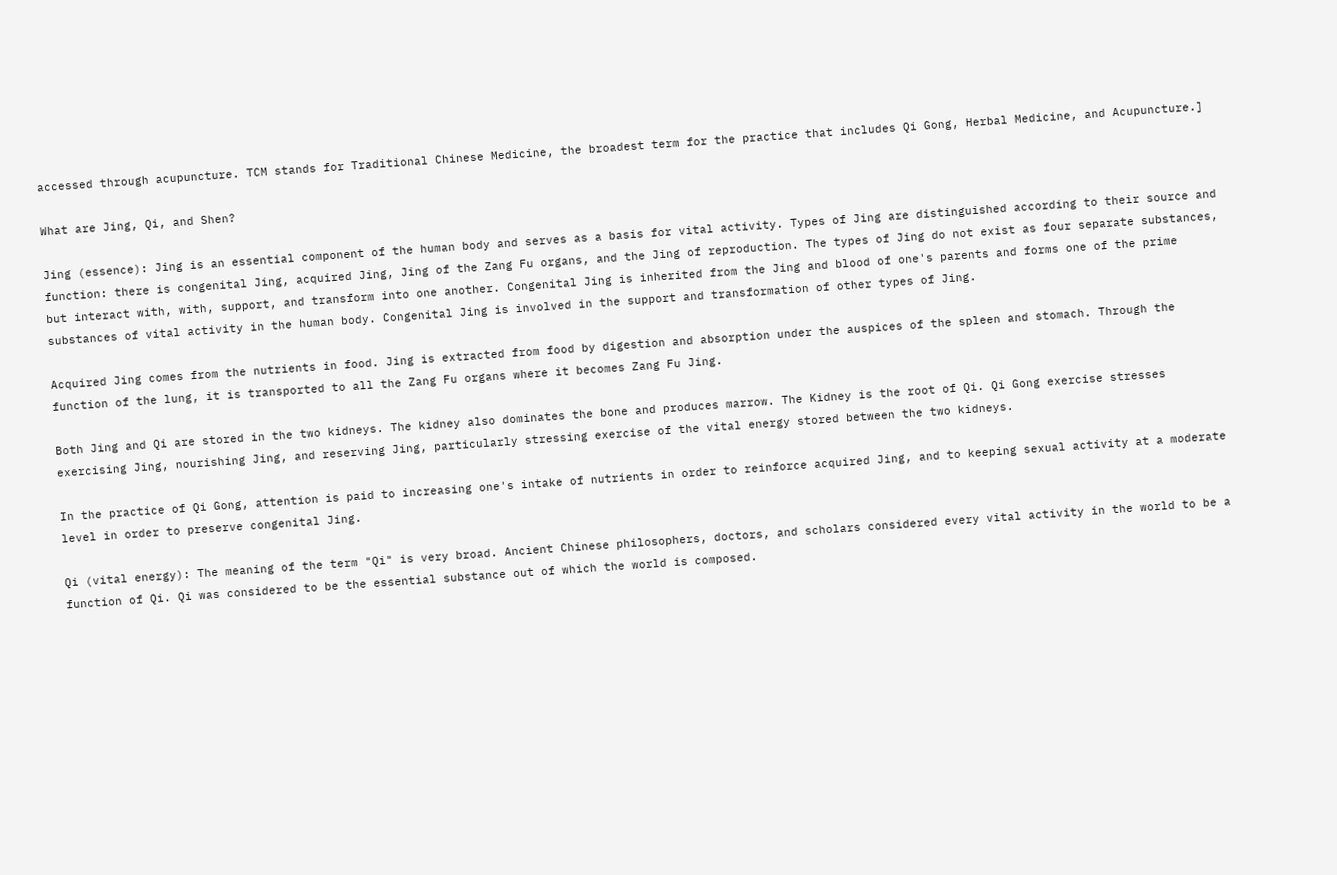accessed through acupuncture. TCM stands for Traditional Chinese Medicine, the broadest term for the practice that includes Qi Gong, Herbal Medicine, and Acupuncture.]

What are Jing, Qi, and Shen?

Jing (essence): Jing is an essential component of the human body and serves as a basis for vital activity. Types of Jing are distinguished according to their source and function: there is congenital Jing, acquired Jing, Jing of the Zang Fu organs, and the Jing of reproduction. The types of Jing do not exist as four separate substances, but interact with, with, support, and transform into one another. Congenital Jing is inherited from the Jing and blood of one's parents and forms one of the prime substances of vital activity in the human body. Congenital Jing is involved in the support and transformation of other types of Jing.

Acquired Jing comes from the nutrients in food. Jing is extracted from food by digestion and absorption under the auspices of the spleen and stomach. Through the function of the lung, it is transported to all the Zang Fu organs where it becomes Zang Fu Jing.

Both Jing and Qi are stored in the two kidneys. The kidney also dominates the bone and produces marrow. The Kidney is the root of Qi. Qi Gong exercise stresses exercising Jing, nourishing Jing, and reserving Jing, particularly stressing exercise of the vital energy stored between the two kidneys.

In the practice of Qi Gong, attention is paid to increasing one's intake of nutrients in order to reinforce acquired Jing, and to keeping sexual activity at a moderate level in order to preserve congenital Jing.

Qi (vital energy): The meaning of the term "Qi" is very broad. Ancient Chinese philosophers, doctors, and scholars considered every vital activity in the world to be a function of Qi. Qi was considered to be the essential substance out of which the world is composed.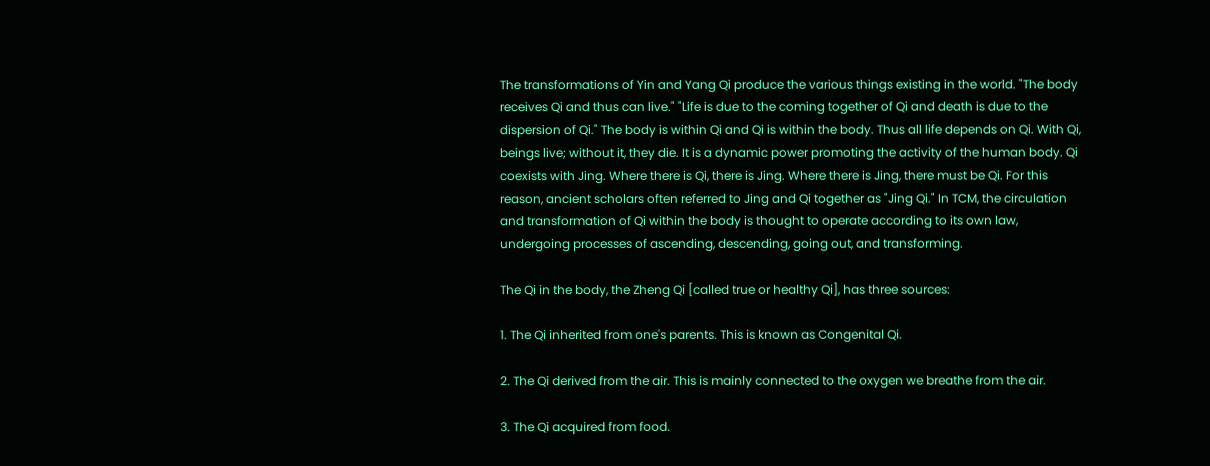The transformations of Yin and Yang Qi produce the various things existing in the world. "The body receives Qi and thus can live." "Life is due to the coming together of Qi and death is due to the dispersion of Qi." The body is within Qi and Qi is within the body. Thus all life depends on Qi. With Qi, beings live; without it, they die. It is a dynamic power promoting the activity of the human body. Qi coexists with Jing. Where there is Qi, there is Jing. Where there is Jing, there must be Qi. For this reason, ancient scholars often referred to Jing and Qi together as "Jing Qi." In TCM, the circulation and transformation of Qi within the body is thought to operate according to its own law, undergoing processes of ascending, descending, going out, and transforming.

The Qi in the body, the Zheng Qi [called true or healthy Qi], has three sources:

1. The Qi inherited from one's parents. This is known as Congenital Qi.

2. The Qi derived from the air. This is mainly connected to the oxygen we breathe from the air.

3. The Qi acquired from food.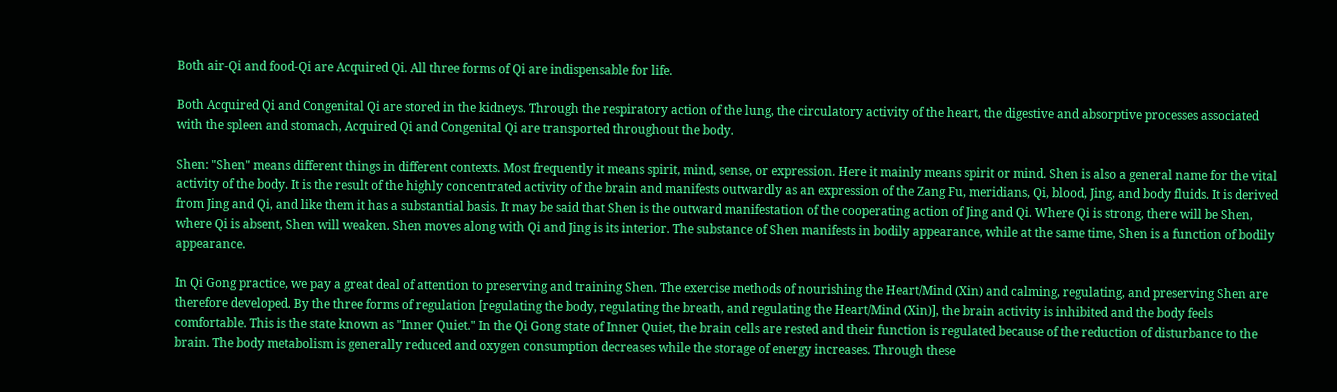Both air-Qi and food-Qi are Acquired Qi. All three forms of Qi are indispensable for life.

Both Acquired Qi and Congenital Qi are stored in the kidneys. Through the respiratory action of the lung, the circulatory activity of the heart, the digestive and absorptive processes associated with the spleen and stomach, Acquired Qi and Congenital Qi are transported throughout the body.

Shen: "Shen" means different things in different contexts. Most frequently it means spirit, mind, sense, or expression. Here it mainly means spirit or mind. Shen is also a general name for the vital activity of the body. It is the result of the highly concentrated activity of the brain and manifests outwardly as an expression of the Zang Fu, meridians, Qi, blood, Jing, and body fluids. It is derived from Jing and Qi, and like them it has a substantial basis. It may be said that Shen is the outward manifestation of the cooperating action of Jing and Qi. Where Qi is strong, there will be Shen, where Qi is absent, Shen will weaken. Shen moves along with Qi and Jing is its interior. The substance of Shen manifests in bodily appearance, while at the same time, Shen is a function of bodily appearance.

In Qi Gong practice, we pay a great deal of attention to preserving and training Shen. The exercise methods of nourishing the Heart/Mind (Xin) and calming, regulating, and preserving Shen are therefore developed. By the three forms of regulation [regulating the body, regulating the breath, and regulating the Heart/Mind (Xin)], the brain activity is inhibited and the body feels comfortable. This is the state known as "Inner Quiet." In the Qi Gong state of Inner Quiet, the brain cells are rested and their function is regulated because of the reduction of disturbance to the brain. The body metabolism is generally reduced and oxygen consumption decreases while the storage of energy increases. Through these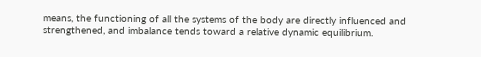means, the functioning of all the systems of the body are directly influenced and strengthened, and imbalance tends toward a relative dynamic equilibrium.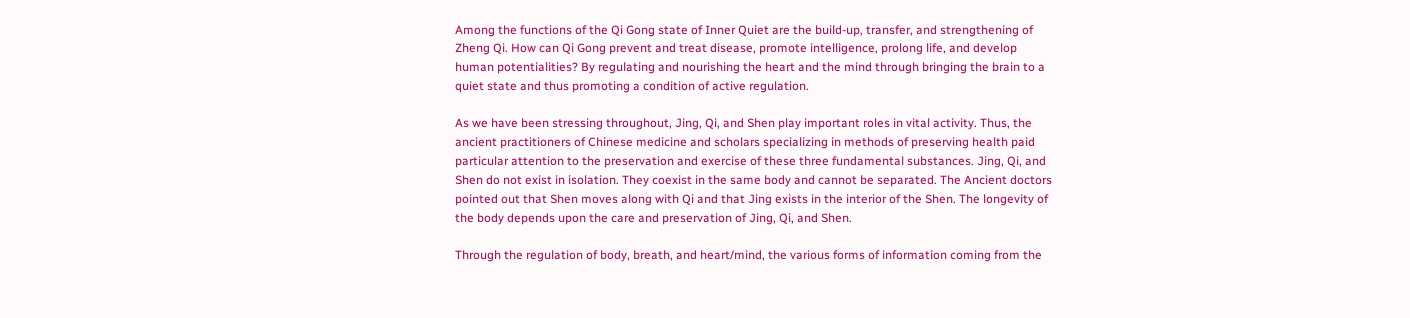Among the functions of the Qi Gong state of Inner Quiet are the build-up, transfer, and strengthening of Zheng Qi. How can Qi Gong prevent and treat disease, promote intelligence, prolong life, and develop human potentialities? By regulating and nourishing the heart and the mind through bringing the brain to a quiet state and thus promoting a condition of active regulation.

As we have been stressing throughout, Jing, Qi, and Shen play important roles in vital activity. Thus, the ancient practitioners of Chinese medicine and scholars specializing in methods of preserving health paid particular attention to the preservation and exercise of these three fundamental substances. Jing, Qi, and Shen do not exist in isolation. They coexist in the same body and cannot be separated. The Ancient doctors pointed out that Shen moves along with Qi and that Jing exists in the interior of the Shen. The longevity of the body depends upon the care and preservation of Jing, Qi, and Shen.

Through the regulation of body, breath, and heart/mind, the various forms of information coming from the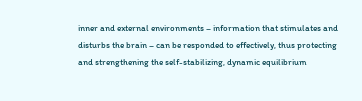inner and external environments – information that stimulates and disturbs the brain – can be responded to effectively, thus protecting and strengthening the self-stabilizing, dynamic equilibrium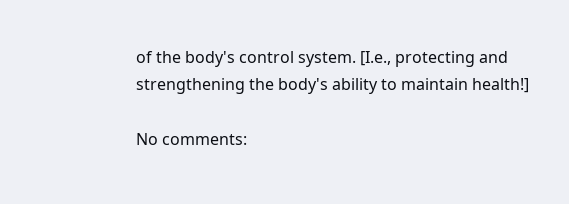of the body's control system. [I.e., protecting and strengthening the body's ability to maintain health!]

No comments: